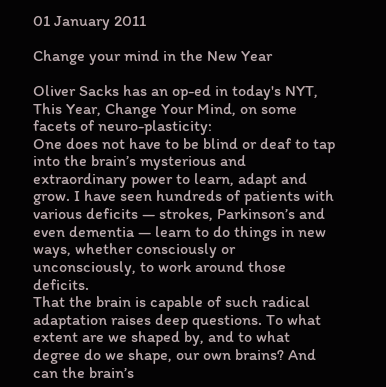01 January 2011

Change your mind in the New Year

Oliver Sacks has an op-ed in today's NYT, This Year, Change Your Mind, on some facets of neuro-plasticity:
One does not have to be blind or deaf to tap into the brain’s mysterious and extraordinary power to learn, adapt and grow. I have seen hundreds of patients with various deficits — strokes, Parkinson’s and even dementia — learn to do things in new ways, whether consciously or unconsciously, to work around those deficits.
That the brain is capable of such radical adaptation raises deep questions. To what extent are we shaped by, and to what degree do we shape, our own brains? And can the brain’s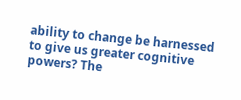ability to change be harnessed to give us greater cognitive powers? The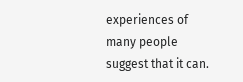experiences of many people suggest that it can.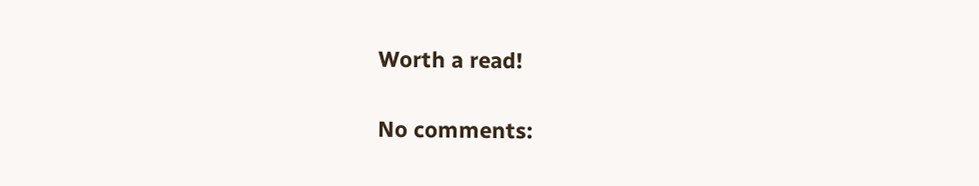Worth a read!

No comments: